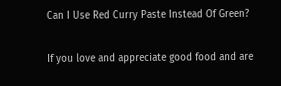Can I Use Red Curry Paste Instead Of Green?

If you love and appreciate good food and are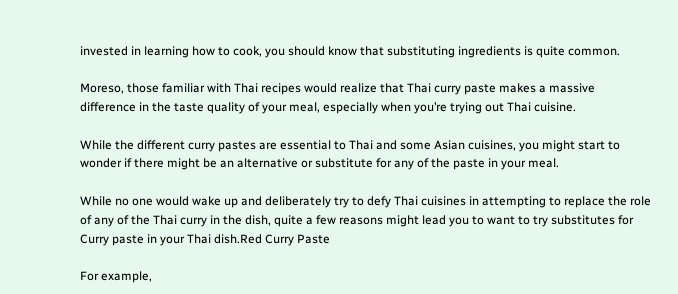invested in learning how to cook, you should know that substituting ingredients is quite common.

Moreso, those familiar with Thai recipes would realize that Thai curry paste makes a massive difference in the taste quality of your meal, especially when you’re trying out Thai cuisine.

While the different curry pastes are essential to Thai and some Asian cuisines, you might start to wonder if there might be an alternative or substitute for any of the paste in your meal.

While no one would wake up and deliberately try to defy Thai cuisines in attempting to replace the role of any of the Thai curry in the dish, quite a few reasons might lead you to want to try substitutes for Curry paste in your Thai dish.Red Curry Paste

For example,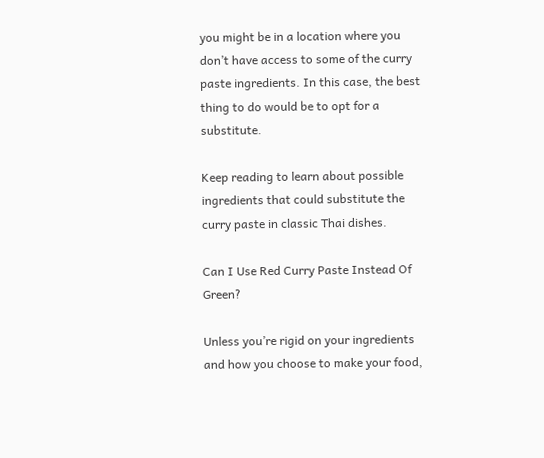you might be in a location where you don’t have access to some of the curry paste ingredients. In this case, the best thing to do would be to opt for a substitute.

Keep reading to learn about possible ingredients that could substitute the curry paste in classic Thai dishes.

Can I Use Red Curry Paste Instead Of Green?

Unless you’re rigid on your ingredients and how you choose to make your food,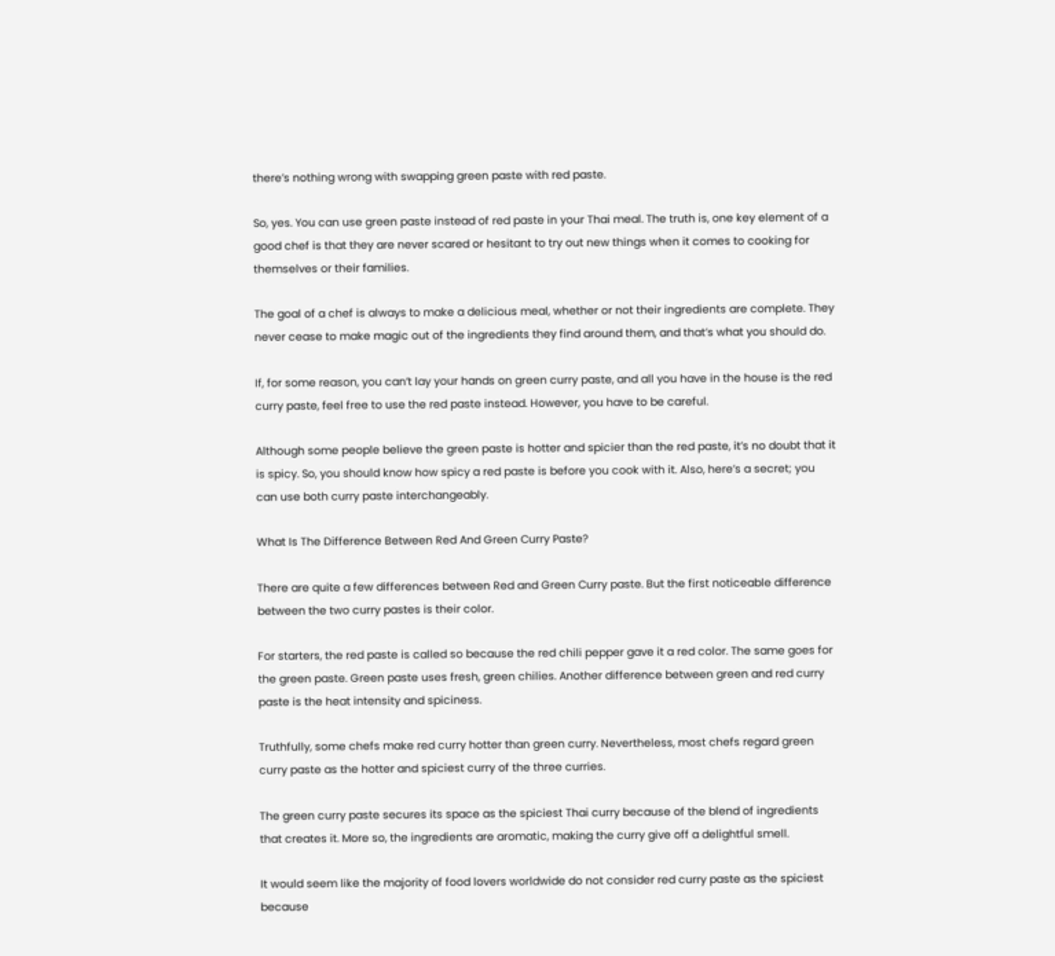there’s nothing wrong with swapping green paste with red paste.

So, yes. You can use green paste instead of red paste in your Thai meal. The truth is, one key element of a good chef is that they are never scared or hesitant to try out new things when it comes to cooking for themselves or their families.

The goal of a chef is always to make a delicious meal, whether or not their ingredients are complete. They never cease to make magic out of the ingredients they find around them, and that’s what you should do.

If, for some reason, you can’t lay your hands on green curry paste, and all you have in the house is the red curry paste, feel free to use the red paste instead. However, you have to be careful.

Although some people believe the green paste is hotter and spicier than the red paste, it’s no doubt that it is spicy. So, you should know how spicy a red paste is before you cook with it. Also, here’s a secret; you can use both curry paste interchangeably.

What Is The Difference Between Red And Green Curry Paste?

There are quite a few differences between Red and Green Curry paste. But the first noticeable difference between the two curry pastes is their color.

For starters, the red paste is called so because the red chili pepper gave it a red color. The same goes for the green paste. Green paste uses fresh, green chilies. Another difference between green and red curry paste is the heat intensity and spiciness.

Truthfully, some chefs make red curry hotter than green curry. Nevertheless, most chefs regard green curry paste as the hotter and spiciest curry of the three curries.

The green curry paste secures its space as the spiciest Thai curry because of the blend of ingredients that creates it. More so, the ingredients are aromatic, making the curry give off a delightful smell.

It would seem like the majority of food lovers worldwide do not consider red curry paste as the spiciest because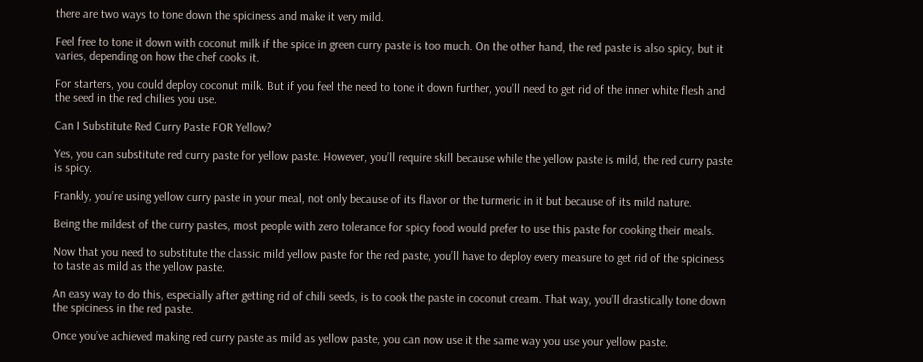there are two ways to tone down the spiciness and make it very mild.

Feel free to tone it down with coconut milk if the spice in green curry paste is too much. On the other hand, the red paste is also spicy, but it varies, depending on how the chef cooks it.

For starters, you could deploy coconut milk. But if you feel the need to tone it down further, you’ll need to get rid of the inner white flesh and the seed in the red chilies you use.

Can I Substitute Red Curry Paste FOR Yellow?

Yes, you can substitute red curry paste for yellow paste. However, you’ll require skill because while the yellow paste is mild, the red curry paste is spicy.

Frankly, you’re using yellow curry paste in your meal, not only because of its flavor or the turmeric in it but because of its mild nature.

Being the mildest of the curry pastes, most people with zero tolerance for spicy food would prefer to use this paste for cooking their meals.

Now that you need to substitute the classic mild yellow paste for the red paste, you’ll have to deploy every measure to get rid of the spiciness to taste as mild as the yellow paste.

An easy way to do this, especially after getting rid of chili seeds, is to cook the paste in coconut cream. That way, you’ll drastically tone down the spiciness in the red paste.

Once you’ve achieved making red curry paste as mild as yellow paste, you can now use it the same way you use your yellow paste.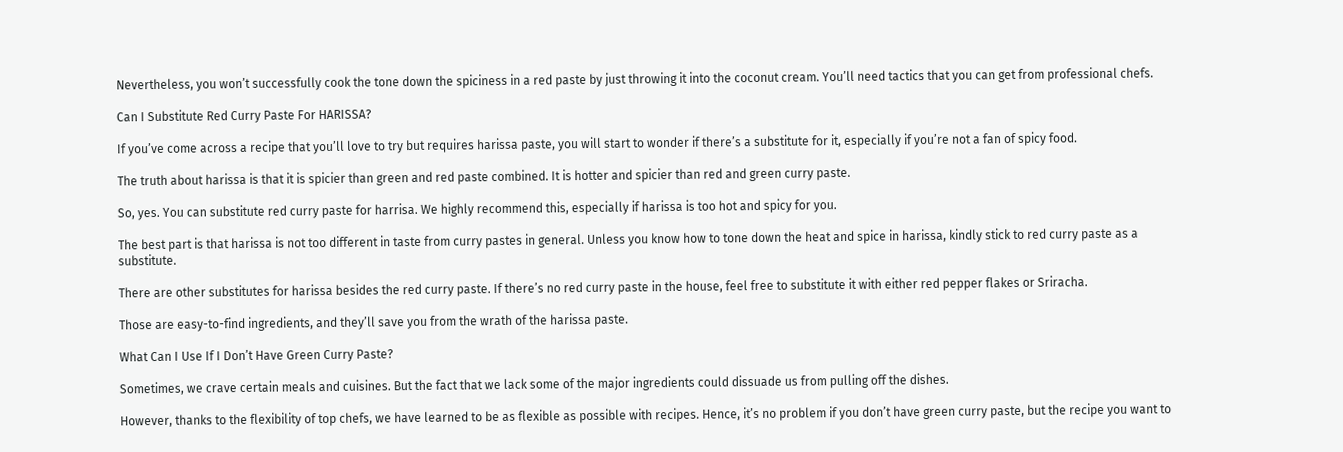Nevertheless, you won’t successfully cook the tone down the spiciness in a red paste by just throwing it into the coconut cream. You’ll need tactics that you can get from professional chefs.

Can I Substitute Red Curry Paste For HARISSA?

If you’ve come across a recipe that you’ll love to try but requires harissa paste, you will start to wonder if there’s a substitute for it, especially if you’re not a fan of spicy food.

The truth about harissa is that it is spicier than green and red paste combined. It is hotter and spicier than red and green curry paste.

So, yes. You can substitute red curry paste for harrisa. We highly recommend this, especially if harissa is too hot and spicy for you.

The best part is that harissa is not too different in taste from curry pastes in general. Unless you know how to tone down the heat and spice in harissa, kindly stick to red curry paste as a substitute.

There are other substitutes for harissa besides the red curry paste. If there’s no red curry paste in the house, feel free to substitute it with either red pepper flakes or Sriracha.

Those are easy-to-find ingredients, and they’ll save you from the wrath of the harissa paste.

What Can I Use If I Don’t Have Green Curry Paste?

Sometimes, we crave certain meals and cuisines. But the fact that we lack some of the major ingredients could dissuade us from pulling off the dishes.

However, thanks to the flexibility of top chefs, we have learned to be as flexible as possible with recipes. Hence, it’s no problem if you don’t have green curry paste, but the recipe you want to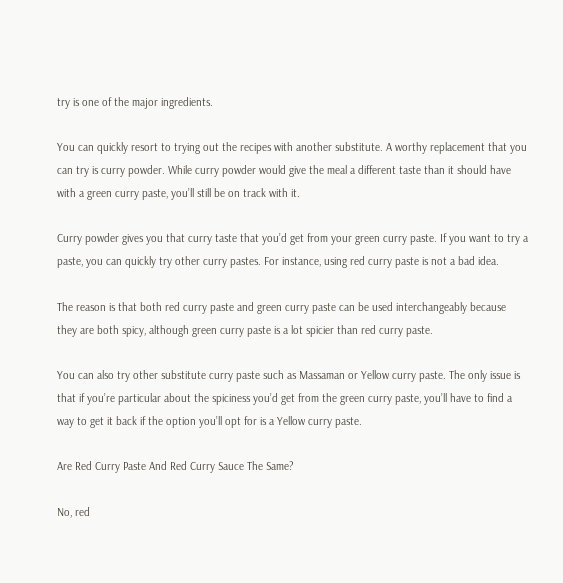try is one of the major ingredients.

You can quickly resort to trying out the recipes with another substitute. A worthy replacement that you can try is curry powder. While curry powder would give the meal a different taste than it should have with a green curry paste, you’ll still be on track with it.

Curry powder gives you that curry taste that you’d get from your green curry paste. If you want to try a paste, you can quickly try other curry pastes. For instance, using red curry paste is not a bad idea.

The reason is that both red curry paste and green curry paste can be used interchangeably because they are both spicy, although green curry paste is a lot spicier than red curry paste.

You can also try other substitute curry paste such as Massaman or Yellow curry paste. The only issue is that if you’re particular about the spiciness you’d get from the green curry paste, you’ll have to find a way to get it back if the option you’ll opt for is a Yellow curry paste.

Are Red Curry Paste And Red Curry Sauce The Same?

No, red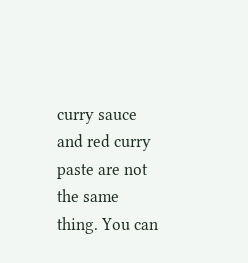curry sauce and red curry paste are not the same thing. You can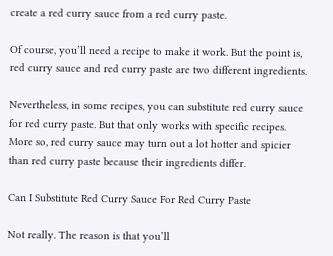create a red curry sauce from a red curry paste.

Of course, you’ll need a recipe to make it work. But the point is, red curry sauce and red curry paste are two different ingredients.

Nevertheless, in some recipes, you can substitute red curry sauce for red curry paste. But that only works with specific recipes. More so, red curry sauce may turn out a lot hotter and spicier than red curry paste because their ingredients differ.

Can I Substitute Red Curry Sauce For Red Curry Paste

Not really. The reason is that you’ll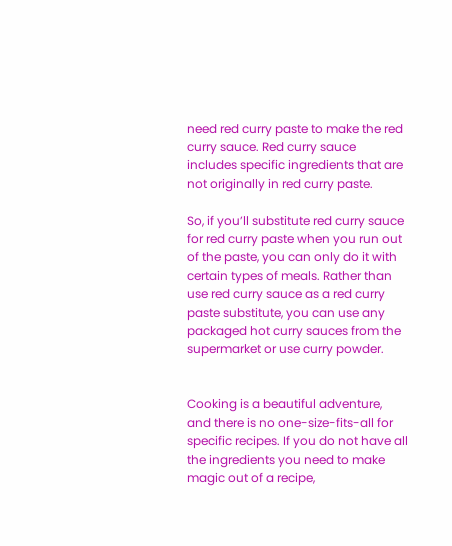need red curry paste to make the red curry sauce. Red curry sauce includes specific ingredients that are not originally in red curry paste.

So, if you’ll substitute red curry sauce for red curry paste when you run out of the paste, you can only do it with certain types of meals. Rather than use red curry sauce as a red curry paste substitute, you can use any packaged hot curry sauces from the supermarket or use curry powder.


Cooking is a beautiful adventure, and there is no one-size-fits-all for specific recipes. If you do not have all the ingredients you need to make magic out of a recipe,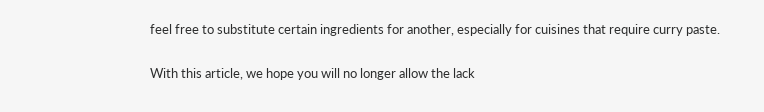feel free to substitute certain ingredients for another, especially for cuisines that require curry paste.

With this article, we hope you will no longer allow the lack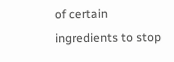of certain ingredients to stop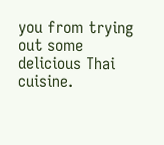you from trying out some delicious Thai cuisine.